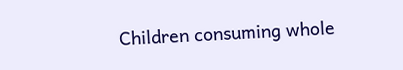Children consuming whole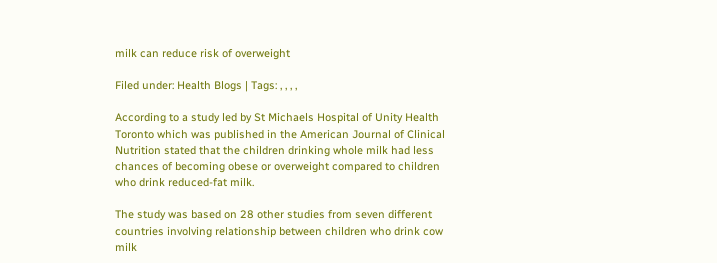milk can reduce risk of overweight

Filed under: Health Blogs | Tags: , , , ,

According to a study led by St Michaels Hospital of Unity Health Toronto which was published in the American Journal of Clinical Nutrition stated that the children drinking whole milk had less chances of becoming obese or overweight compared to children who drink reduced-fat milk.

The study was based on 28 other studies from seven different countries involving relationship between children who drink cow milk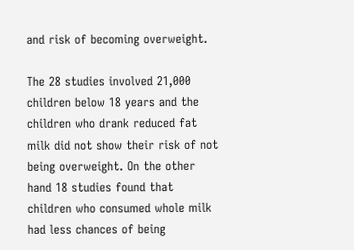and risk of becoming overweight.

The 28 studies involved 21,000 children below 18 years and the children who drank reduced fat milk did not show their risk of not being overweight. On the other hand 18 studies found that children who consumed whole milk had less chances of being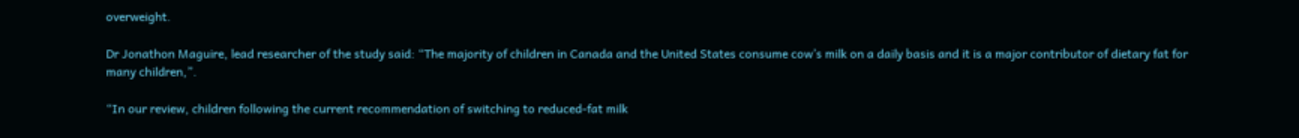overweight.

Dr Jonathon Maguire, lead researcher of the study said: “The majority of children in Canada and the United States consume cow’s milk on a daily basis and it is a major contributor of dietary fat for many children,”.

“In our review, children following the current recommendation of switching to reduced-fat milk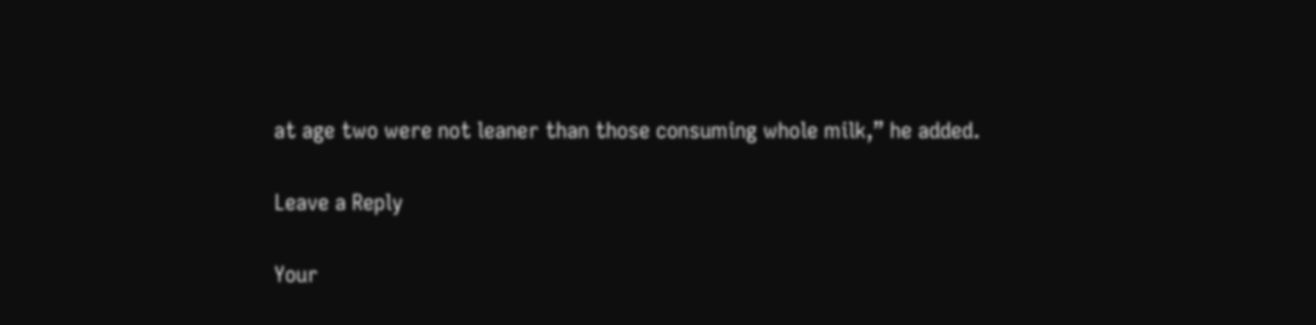at age two were not leaner than those consuming whole milk,” he added.

Leave a Reply

Your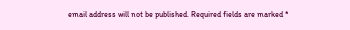email address will not be published. Required fields are marked *